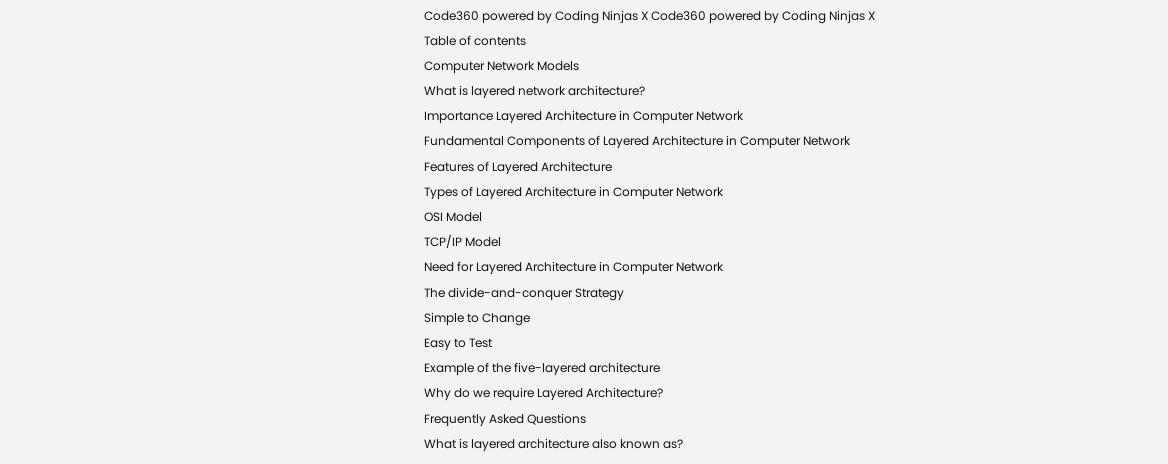Code360 powered by Coding Ninjas X Code360 powered by Coding Ninjas X
Table of contents
Computer Network Models
What is layered network architecture?
Importance Layered Architecture in Computer Network
Fundamental Components of Layered Architecture in Computer Network
Features of Layered Architecture
Types of Layered Architecture in Computer Network
OSI Model
TCP/IP Model
Need for Layered Architecture in Computer Network
The divide-and-conquer Strategy
Simple to Change
Easy to Test
Example of the five-layered architecture
Why do we require Layered Architecture?
Frequently Asked Questions
What is layered architecture also known as?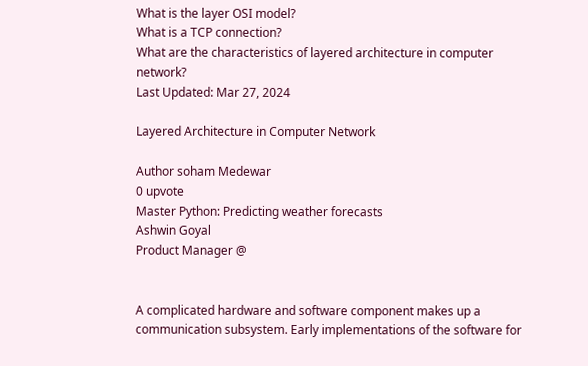What is the layer OSI model?
What is a TCP connection?
What are the characteristics of layered architecture in computer network?
Last Updated: Mar 27, 2024

Layered Architecture in Computer Network

Author soham Medewar
0 upvote
Master Python: Predicting weather forecasts
Ashwin Goyal
Product Manager @


A complicated hardware and software component makes up a communication subsystem. Early implementations of the software for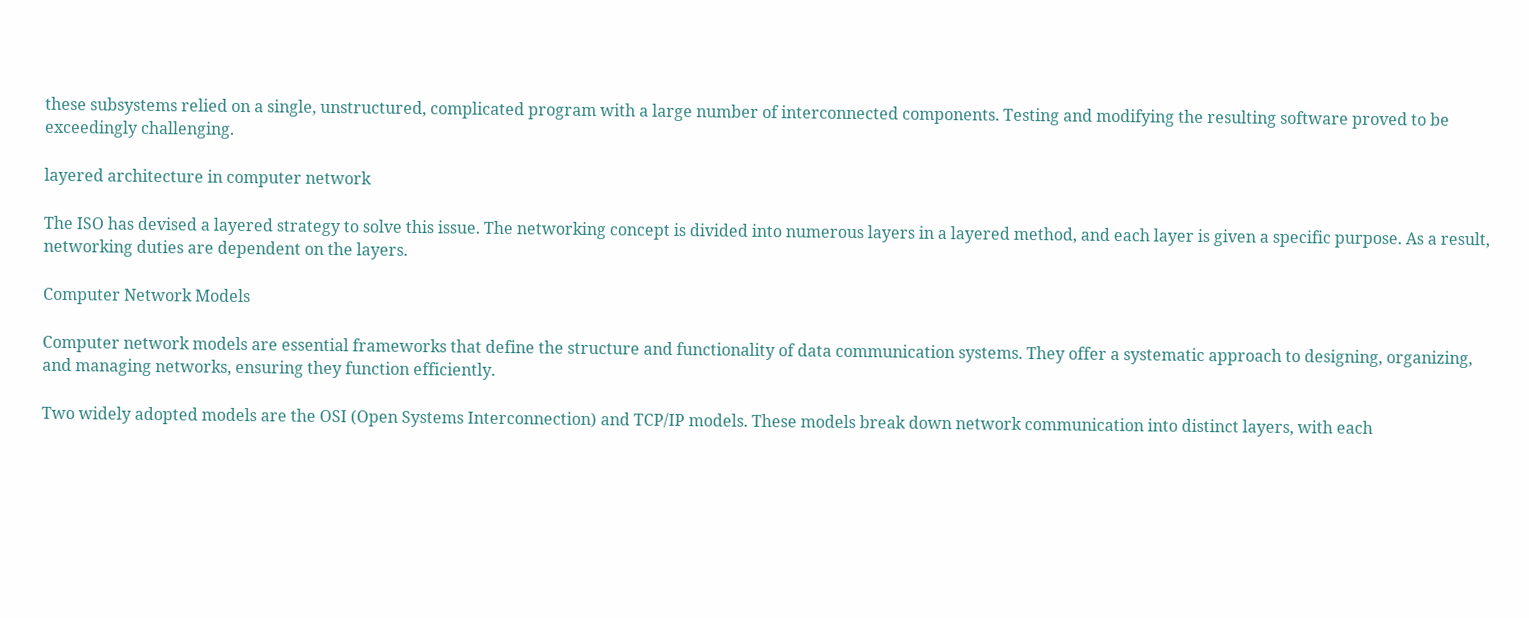these subsystems relied on a single, unstructured, complicated program with a large number of interconnected components. Testing and modifying the resulting software proved to be exceedingly challenging.

layered architecture in computer network

The ISO has devised a layered strategy to solve this issue. The networking concept is divided into numerous layers in a layered method, and each layer is given a specific purpose. As a result, networking duties are dependent on the layers.

Computer Network Models

Computer network models are essential frameworks that define the structure and functionality of data communication systems. They offer a systematic approach to designing, organizing, and managing networks, ensuring they function efficiently.

Two widely adopted models are the OSI (Open Systems Interconnection) and TCP/IP models. These models break down network communication into distinct layers, with each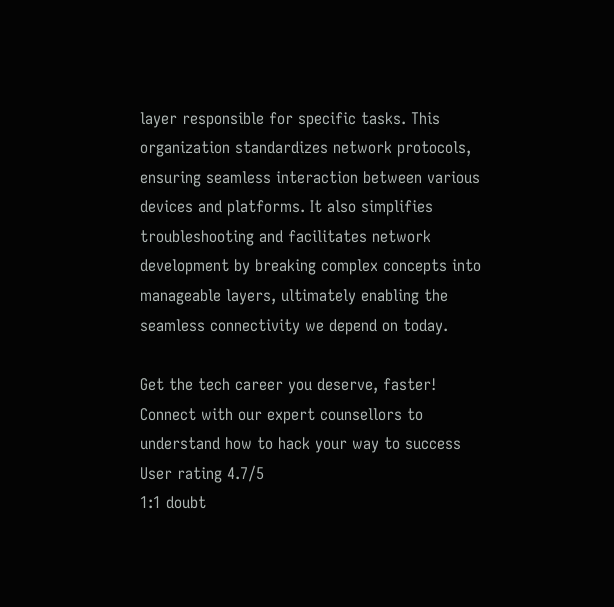layer responsible for specific tasks. This organization standardizes network protocols, ensuring seamless interaction between various devices and platforms. It also simplifies troubleshooting and facilitates network development by breaking complex concepts into manageable layers, ultimately enabling the seamless connectivity we depend on today.

Get the tech career you deserve, faster!
Connect with our expert counsellors to understand how to hack your way to success
User rating 4.7/5
1:1 doubt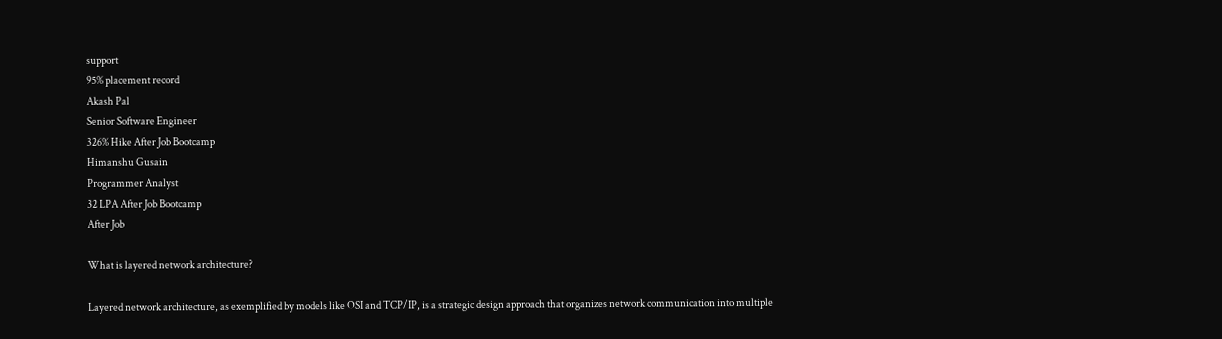support
95% placement record
Akash Pal
Senior Software Engineer
326% Hike After Job Bootcamp
Himanshu Gusain
Programmer Analyst
32 LPA After Job Bootcamp
After Job

What is layered network architecture?

Layered network architecture, as exemplified by models like OSI and TCP/IP, is a strategic design approach that organizes network communication into multiple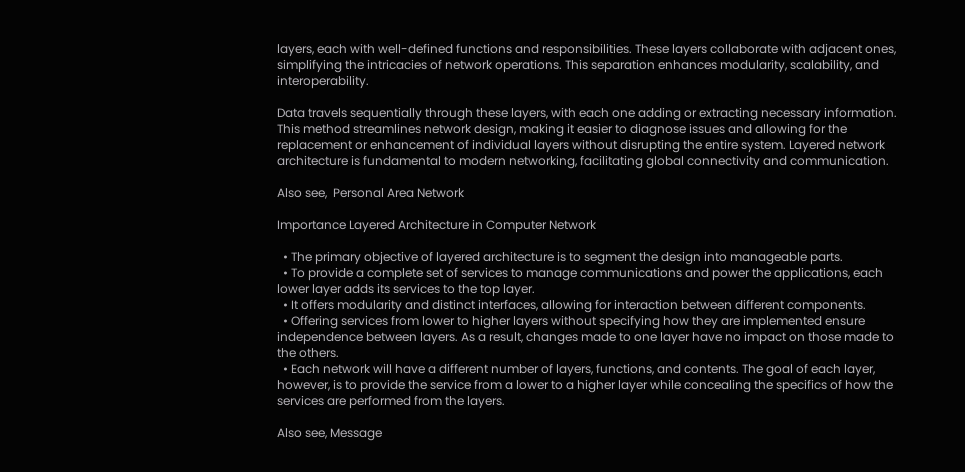layers, each with well-defined functions and responsibilities. These layers collaborate with adjacent ones, simplifying the intricacies of network operations. This separation enhances modularity, scalability, and interoperability.

Data travels sequentially through these layers, with each one adding or extracting necessary information. This method streamlines network design, making it easier to diagnose issues and allowing for the replacement or enhancement of individual layers without disrupting the entire system. Layered network architecture is fundamental to modern networking, facilitating global connectivity and communication.

Also see,  Personal Area Network

Importance Layered Architecture in Computer Network

  • The primary objective of layered architecture is to segment the design into manageable parts.
  • To provide a complete set of services to manage communications and power the applications, each lower layer adds its services to the top layer.
  • It offers modularity and distinct interfaces, allowing for interaction between different components.
  • Offering services from lower to higher layers without specifying how they are implemented ensure independence between layers. As a result, changes made to one layer have no impact on those made to the others.
  • Each network will have a different number of layers, functions, and contents. The goal of each layer, however, is to provide the service from a lower to a higher layer while concealing the specifics of how the services are performed from the layers.

Also see, Message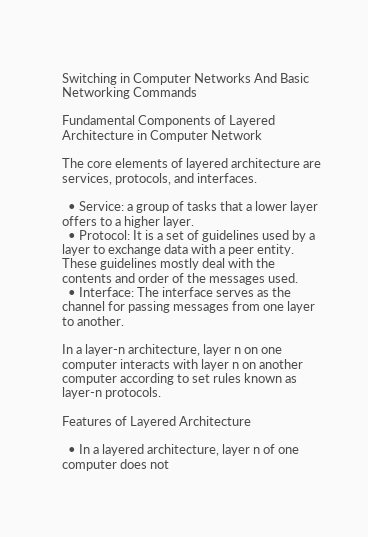Switching in Computer Networks And Basic Networking Commands

Fundamental Components of Layered Architecture in Computer Network

The core elements of layered architecture are services, protocols, and interfaces.

  • Service: a group of tasks that a lower layer offers to a higher layer.
  • Protocol: It is a set of guidelines used by a layer to exchange data with a peer entity. These guidelines mostly deal with the contents and order of the messages used.
  • Interface: The interface serves as the channel for passing messages from one layer to another.

In a layer-n architecture, layer n on one computer interacts with layer n on another computer according to set rules known as layer-n protocols.

Features of Layered Architecture

  • In a layered architecture, layer n of one computer does not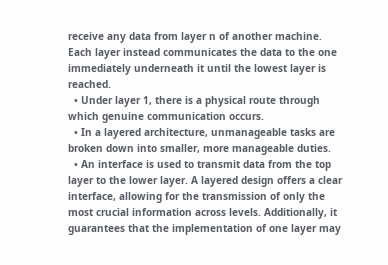receive any data from layer n of another machine. Each layer instead communicates the data to the one immediately underneath it until the lowest layer is reached.
  • Under layer 1, there is a physical route through which genuine communication occurs.
  • In a layered architecture, unmanageable tasks are broken down into smaller, more manageable duties.
  • An interface is used to transmit data from the top layer to the lower layer. A layered design offers a clear interface, allowing for the transmission of only the most crucial information across levels. Additionally, it guarantees that the implementation of one layer may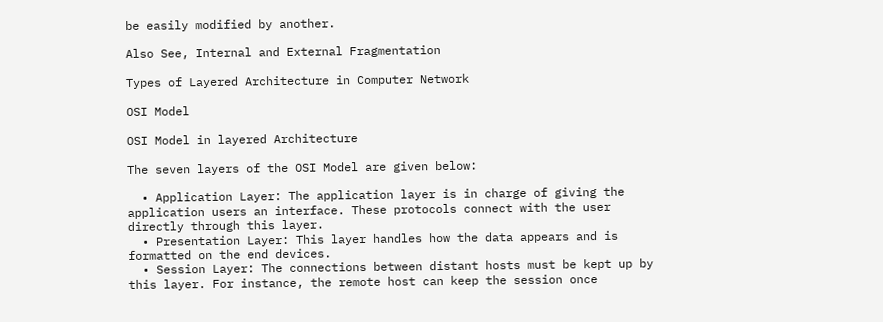be easily modified by another.

Also See, Internal and External Fragmentation

Types of Layered Architecture in Computer Network

OSI Model

OSI Model in layered Architecture

The seven layers of the OSI Model are given below:

  • Application Layer: The application layer is in charge of giving the application users an interface. These protocols connect with the user directly through this layer.
  • Presentation Layer: This layer handles how the data appears and is formatted on the end devices.
  • Session Layer: The connections between distant hosts must be kept up by this layer. For instance, the remote host can keep the session once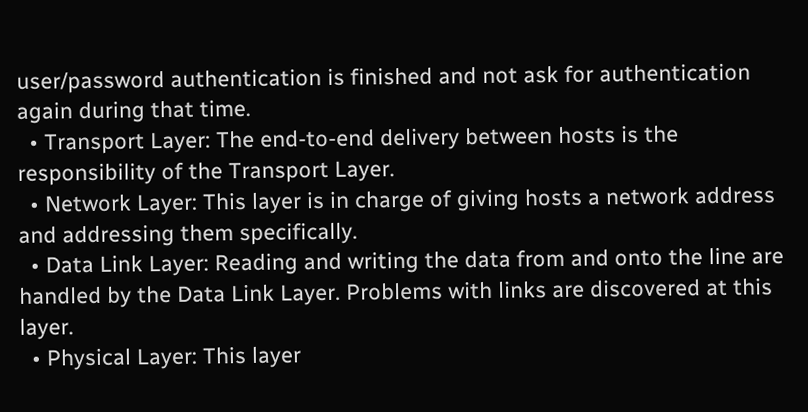user/password authentication is finished and not ask for authentication again during that time.
  • Transport Layer: The end-to-end delivery between hosts is the responsibility of the Transport Layer.
  • Network Layer: This layer is in charge of giving hosts a network address and addressing them specifically.
  • Data Link Layer: Reading and writing the data from and onto the line are handled by the Data Link Layer. Problems with links are discovered at this layer.
  • Physical Layer: This layer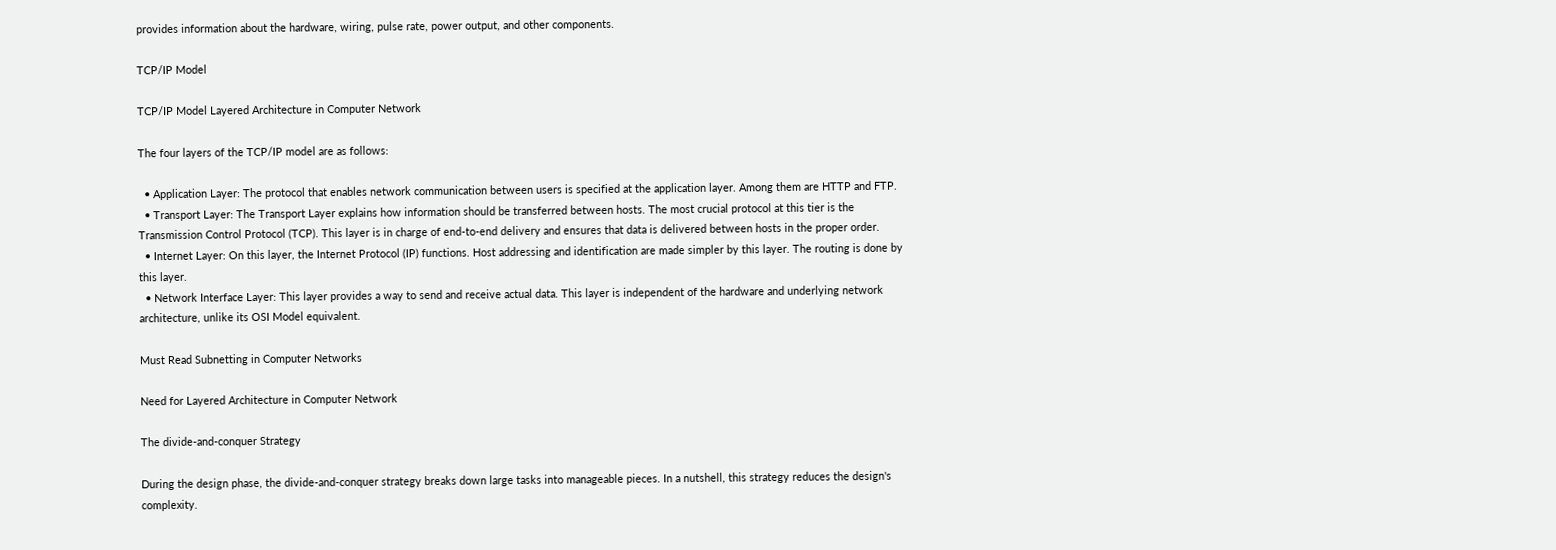provides information about the hardware, wiring, pulse rate, power output, and other components.

TCP/IP Model

TCP/IP Model Layered Architecture in Computer Network

The four layers of the TCP/IP model are as follows:

  • Application Layer: The protocol that enables network communication between users is specified at the application layer. Among them are HTTP and FTP.
  • Transport Layer: The Transport Layer explains how information should be transferred between hosts. The most crucial protocol at this tier is the Transmission Control Protocol (TCP). This layer is in charge of end-to-end delivery and ensures that data is delivered between hosts in the proper order.
  • Internet Layer: On this layer, the Internet Protocol (IP) functions. Host addressing and identification are made simpler by this layer. The routing is done by this layer.
  • Network Interface Layer: This layer provides a way to send and receive actual data. This layer is independent of the hardware and underlying network architecture, unlike its OSI Model equivalent.

Must Read Subnetting in Computer Networks

Need for Layered Architecture in Computer Network

The divide-and-conquer Strategy

During the design phase, the divide-and-conquer strategy breaks down large tasks into manageable pieces. In a nutshell, this strategy reduces the design's complexity.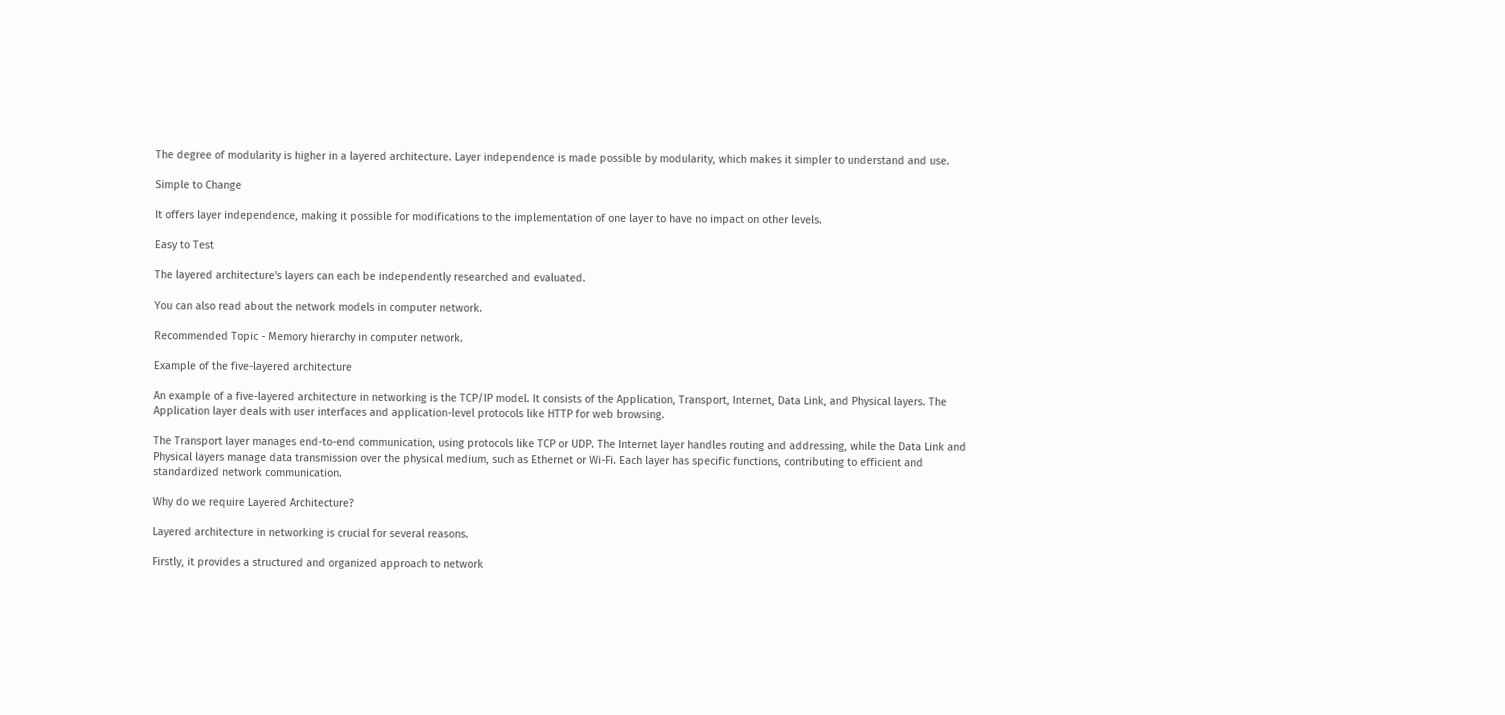The degree of modularity is higher in a layered architecture. Layer independence is made possible by modularity, which makes it simpler to understand and use.

Simple to Change

It offers layer independence, making it possible for modifications to the implementation of one layer to have no impact on other levels.

Easy to Test

The layered architecture's layers can each be independently researched and evaluated.

You can also read about the network models in computer network.

Recommended Topic - Memory hierarchy in computer network.

Example of the five-layered architecture

An example of a five-layered architecture in networking is the TCP/IP model. It consists of the Application, Transport, Internet, Data Link, and Physical layers. The Application layer deals with user interfaces and application-level protocols like HTTP for web browsing.

The Transport layer manages end-to-end communication, using protocols like TCP or UDP. The Internet layer handles routing and addressing, while the Data Link and Physical layers manage data transmission over the physical medium, such as Ethernet or Wi-Fi. Each layer has specific functions, contributing to efficient and standardized network communication.

Why do we require Layered Architecture?

Layered architecture in networking is crucial for several reasons.

Firstly, it provides a structured and organized approach to network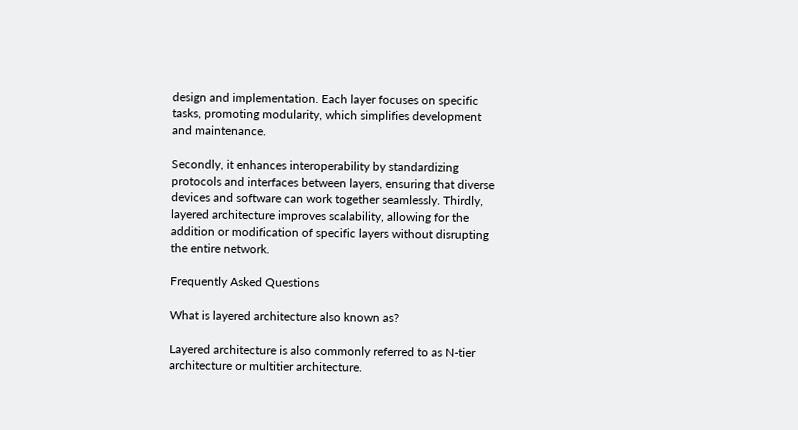design and implementation. Each layer focuses on specific tasks, promoting modularity, which simplifies development and maintenance.

Secondly, it enhances interoperability by standardizing protocols and interfaces between layers, ensuring that diverse devices and software can work together seamlessly. Thirdly, layered architecture improves scalability, allowing for the addition or modification of specific layers without disrupting the entire network.

Frequently Asked Questions

What is layered architecture also known as?

Layered architecture is also commonly referred to as N-tier architecture or multitier architecture.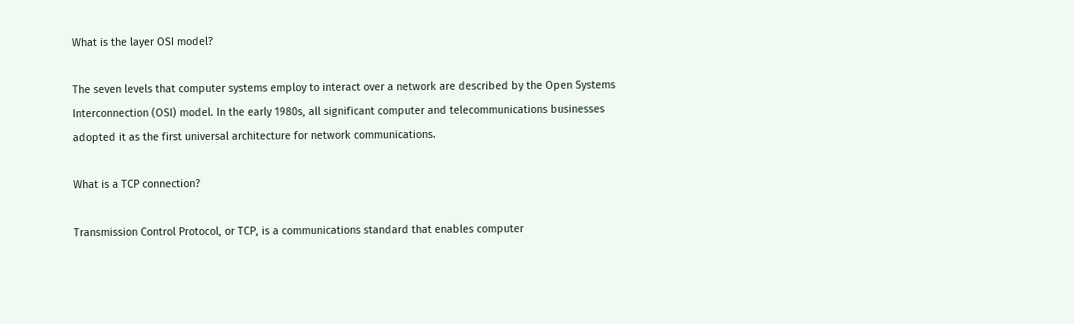What is the layer OSI model?

The seven levels that computer systems employ to interact over a network are described by the Open Systems Interconnection (OSI) model. In the early 1980s, all significant computer and telecommunications businesses adopted it as the first universal architecture for network communications.

What is a TCP connection?

Transmission Control Protocol, or TCP, is a communications standard that enables computer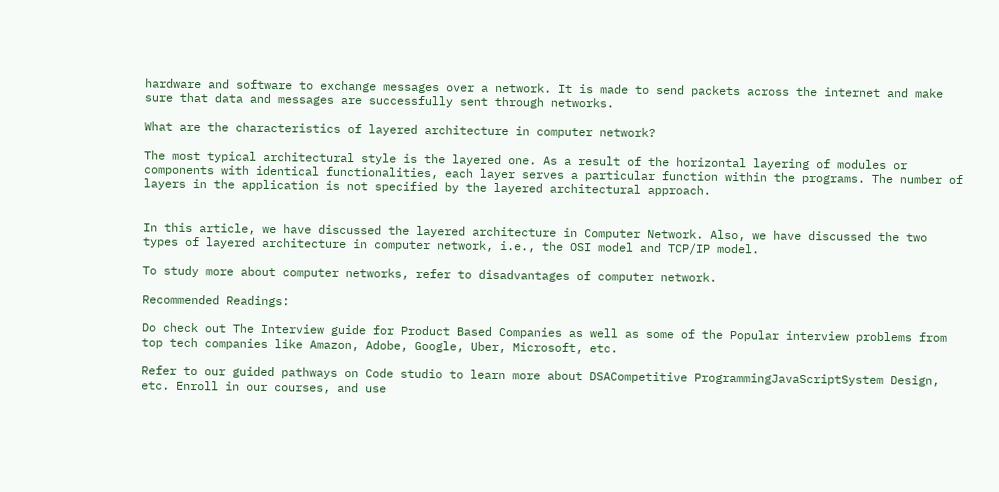hardware and software to exchange messages over a network. It is made to send packets across the internet and make sure that data and messages are successfully sent through networks.

What are the characteristics of layered architecture in computer network?

The most typical architectural style is the layered one. As a result of the horizontal layering of modules or components with identical functionalities, each layer serves a particular function within the programs. The number of layers in the application is not specified by the layered architectural approach.


In this article, we have discussed the layered architecture in Computer Network. Also, we have discussed the two types of layered architecture in computer network, i.e., the OSI model and TCP/IP model.

To study more about computer networks, refer to disadvantages of computer network.

Recommended Readings:

Do check out The Interview guide for Product Based Companies as well as some of the Popular interview problems from top tech companies like Amazon, Adobe, Google, Uber, Microsoft, etc.

Refer to our guided pathways on Code studio to learn more about DSACompetitive ProgrammingJavaScriptSystem Design, etc. Enroll in our courses, and use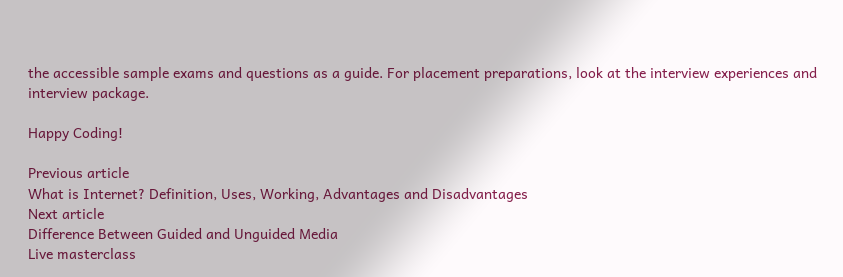the accessible sample exams and questions as a guide. For placement preparations, look at the interview experiences and interview package.

Happy Coding!

Previous article
What is Internet? Definition, Uses, Working, Advantages and Disadvantages
Next article
Difference Between Guided and Unguided Media
Live masterclass